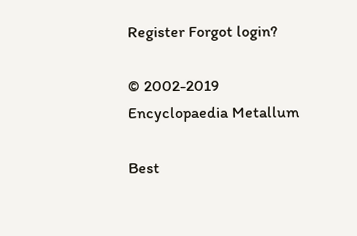Register Forgot login?

© 2002-2019
Encyclopaedia Metallum

Best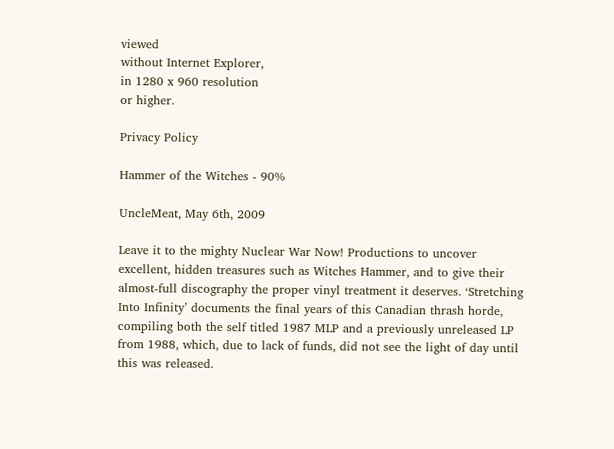viewed
without Internet Explorer,
in 1280 x 960 resolution
or higher.

Privacy Policy

Hammer of the Witches - 90%

UncleMeat, May 6th, 2009

Leave it to the mighty Nuclear War Now! Productions to uncover excellent, hidden treasures such as Witches Hammer, and to give their almost-full discography the proper vinyl treatment it deserves. ‘Stretching Into Infinity’ documents the final years of this Canadian thrash horde, compiling both the self titled 1987 MLP and a previously unreleased LP from 1988, which, due to lack of funds, did not see the light of day until this was released.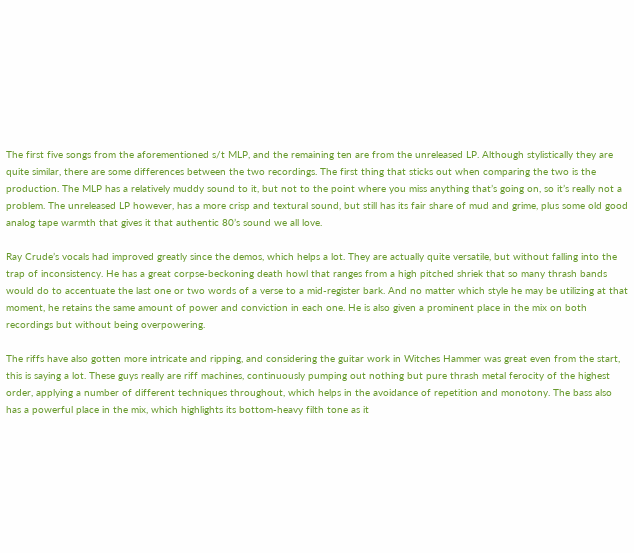The first five songs from the aforementioned s/t MLP, and the remaining ten are from the unreleased LP. Although stylistically they are quite similar, there are some differences between the two recordings. The first thing that sticks out when comparing the two is the production. The MLP has a relatively muddy sound to it, but not to the point where you miss anything that’s going on, so it’s really not a problem. The unreleased LP however, has a more crisp and textural sound, but still has its fair share of mud and grime, plus some old good analog tape warmth that gives it that authentic 80’s sound we all love.

Ray Crude’s vocals had improved greatly since the demos, which helps a lot. They are actually quite versatile, but without falling into the trap of inconsistency. He has a great corpse-beckoning death howl that ranges from a high pitched shriek that so many thrash bands would do to accentuate the last one or two words of a verse to a mid-register bark. And no matter which style he may be utilizing at that moment, he retains the same amount of power and conviction in each one. He is also given a prominent place in the mix on both recordings but without being overpowering.

The riffs have also gotten more intricate and ripping, and considering the guitar work in Witches Hammer was great even from the start, this is saying a lot. These guys really are riff machines, continuously pumping out nothing but pure thrash metal ferocity of the highest order, applying a number of different techniques throughout, which helps in the avoidance of repetition and monotony. The bass also has a powerful place in the mix, which highlights its bottom-heavy filth tone as it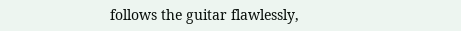follows the guitar flawlessly,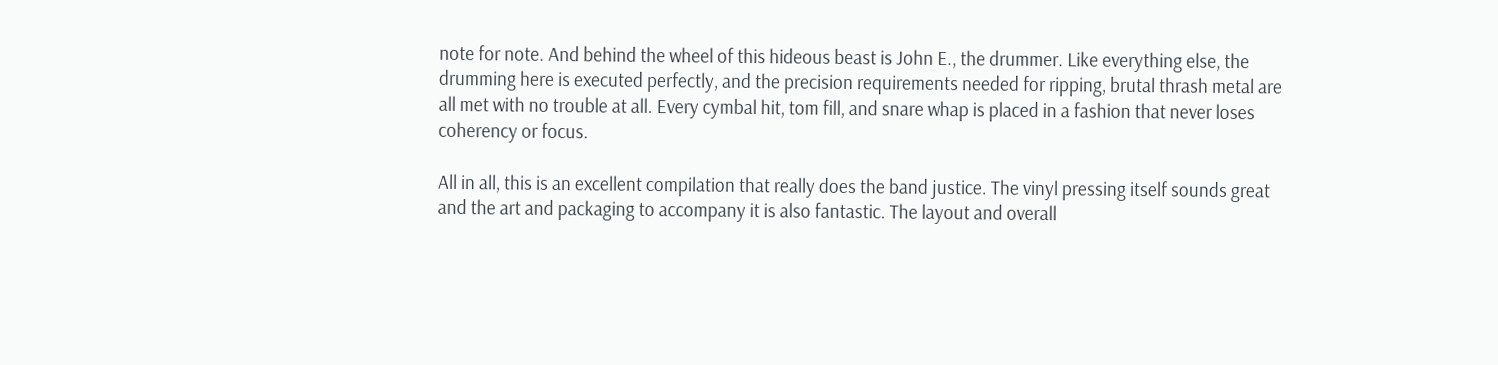note for note. And behind the wheel of this hideous beast is John E., the drummer. Like everything else, the drumming here is executed perfectly, and the precision requirements needed for ripping, brutal thrash metal are all met with no trouble at all. Every cymbal hit, tom fill, and snare whap is placed in a fashion that never loses coherency or focus.

All in all, this is an excellent compilation that really does the band justice. The vinyl pressing itself sounds great and the art and packaging to accompany it is also fantastic. The layout and overall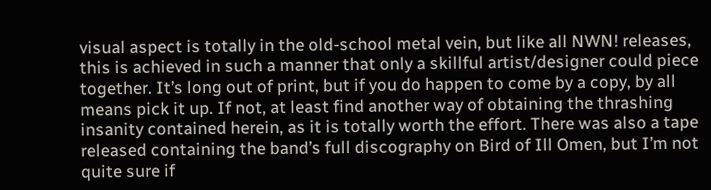visual aspect is totally in the old-school metal vein, but like all NWN! releases, this is achieved in such a manner that only a skillful artist/designer could piece together. It’s long out of print, but if you do happen to come by a copy, by all means pick it up. If not, at least find another way of obtaining the thrashing insanity contained herein, as it is totally worth the effort. There was also a tape released containing the band’s full discography on Bird of Ill Omen, but I’m not quite sure if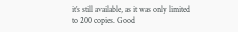it’s still available, as it was only limited to 200 copies. Good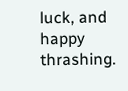luck, and happy thrashing.